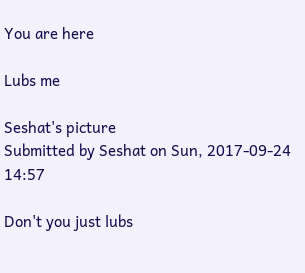You are here

Lubs me

Seshat's picture
Submitted by Seshat on Sun, 2017-09-24 14:57

Don't you just lubs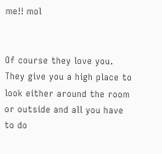me!! mol


Of course they love you. They give you a high place to look either around the room or outside and all you have to do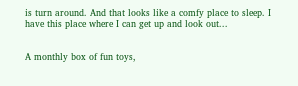is turn around. And that looks like a comfy place to sleep. I have this place where I can get up and look out...


A monthly box of fun toys,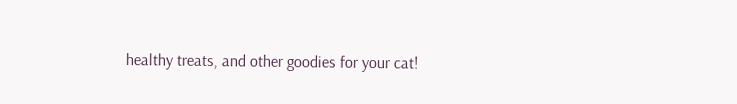healthy treats, and other goodies for your cat!